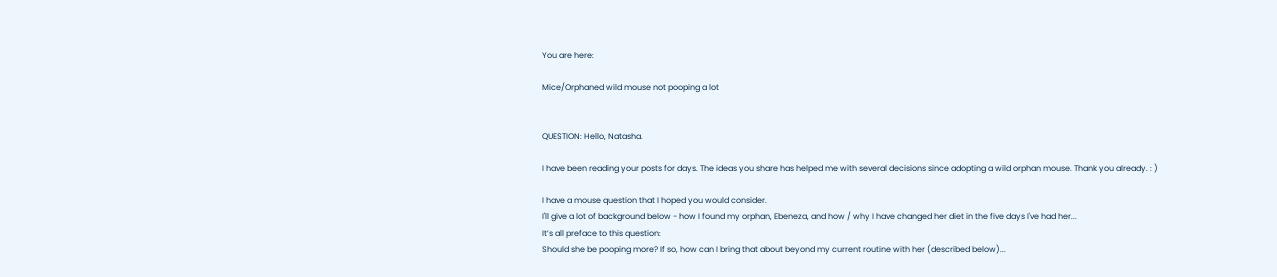You are here:

Mice/Orphaned wild mouse not pooping a lot


QUESTION: Hello, Natasha.

I have been reading your posts for days. The ideas you share has helped me with several decisions since adopting a wild orphan mouse. Thank you already. : )

I have a mouse question that I hoped you would consider.
I'll give a lot of background below - how I found my orphan, Ebeneza, and how / why I have changed her diet in the five days I've had her...
It’s all preface to this question:
Should she be pooping more? If so, how can I bring that about beyond my current routine with her (described below)...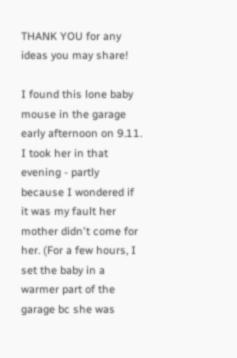THANK YOU for any ideas you may share!

I found this lone baby mouse in the garage early afternoon on 9.11. I took her in that evening - partly because I wondered if it was my fault her mother didn't come for her. (For a few hours, I set the baby in a warmer part of the garage bc she was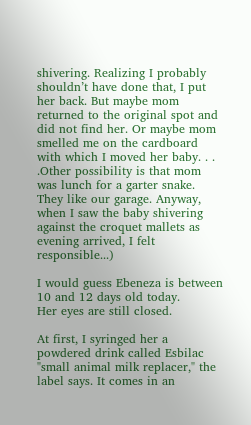shivering. Realizing I probably shouldn’t have done that, I put her back. But maybe mom returned to the original spot and did not find her. Or maybe mom smelled me on the cardboard with which I moved her baby. . . .Other possibility is that mom was lunch for a garter snake. They like our garage. Anyway, when I saw the baby shivering against the croquet mallets as evening arrived, I felt responsible...)

I would guess Ebeneza is between 10 and 12 days old today.
Her eyes are still closed.

At first, I syringed her a powdered drink called Esbilac "small animal milk replacer," the label says. It comes in an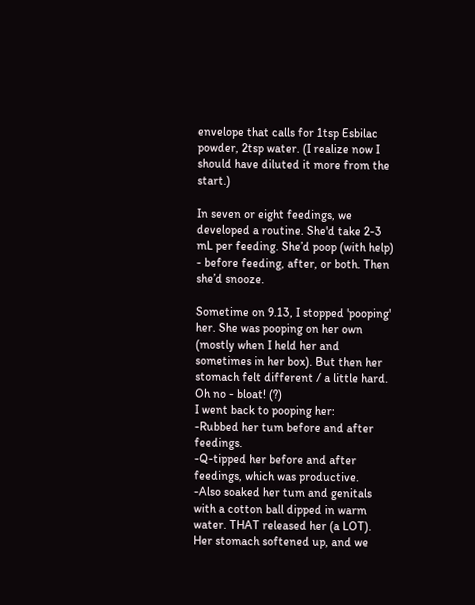envelope that calls for 1tsp Esbilac powder, 2tsp water. (I realize now I should have diluted it more from the start.)

In seven or eight feedings, we developed a routine. She'd take 2-3 mL per feeding. She’d poop (with help) - before feeding, after, or both. Then she’d snooze.

Sometime on 9.13, I stopped 'pooping' her. She was pooping on her own (mostly when I held her and sometimes in her box). But then her stomach felt different / a little hard. Oh no - bloat! (?)
I went back to pooping her:
-Rubbed her tum before and after feedings.
-Q-tipped her before and after feedings, which was productive.
-Also soaked her tum and genitals with a cotton ball dipped in warm water. THAT released her (a LOT).
Her stomach softened up, and we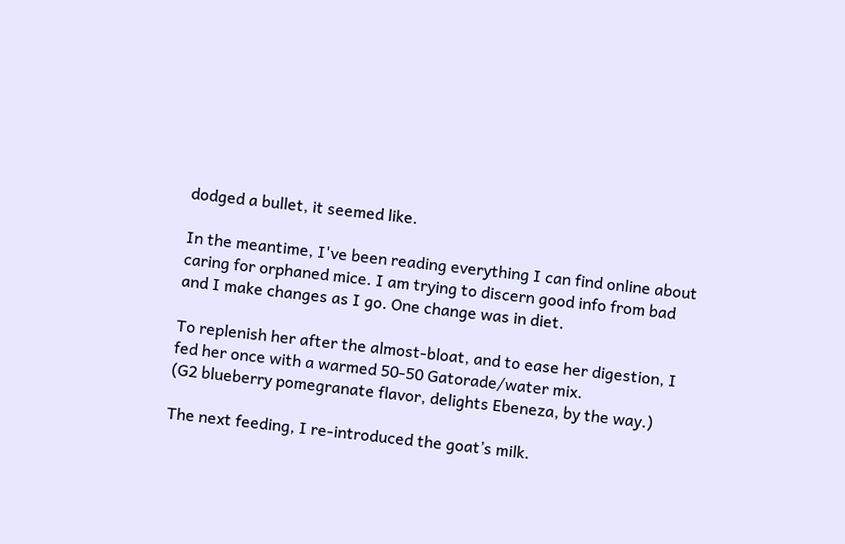dodged a bullet, it seemed like.

In the meantime, I've been reading everything I can find online about caring for orphaned mice. I am trying to discern good info from bad and I make changes as I go. One change was in diet.

To replenish her after the almost-bloat, and to ease her digestion, I fed her once with a warmed 50-50 Gatorade/water mix.
(G2 blueberry pomegranate flavor, delights Ebeneza, by the way.)

The next feeding, I re-introduced the goat’s milk.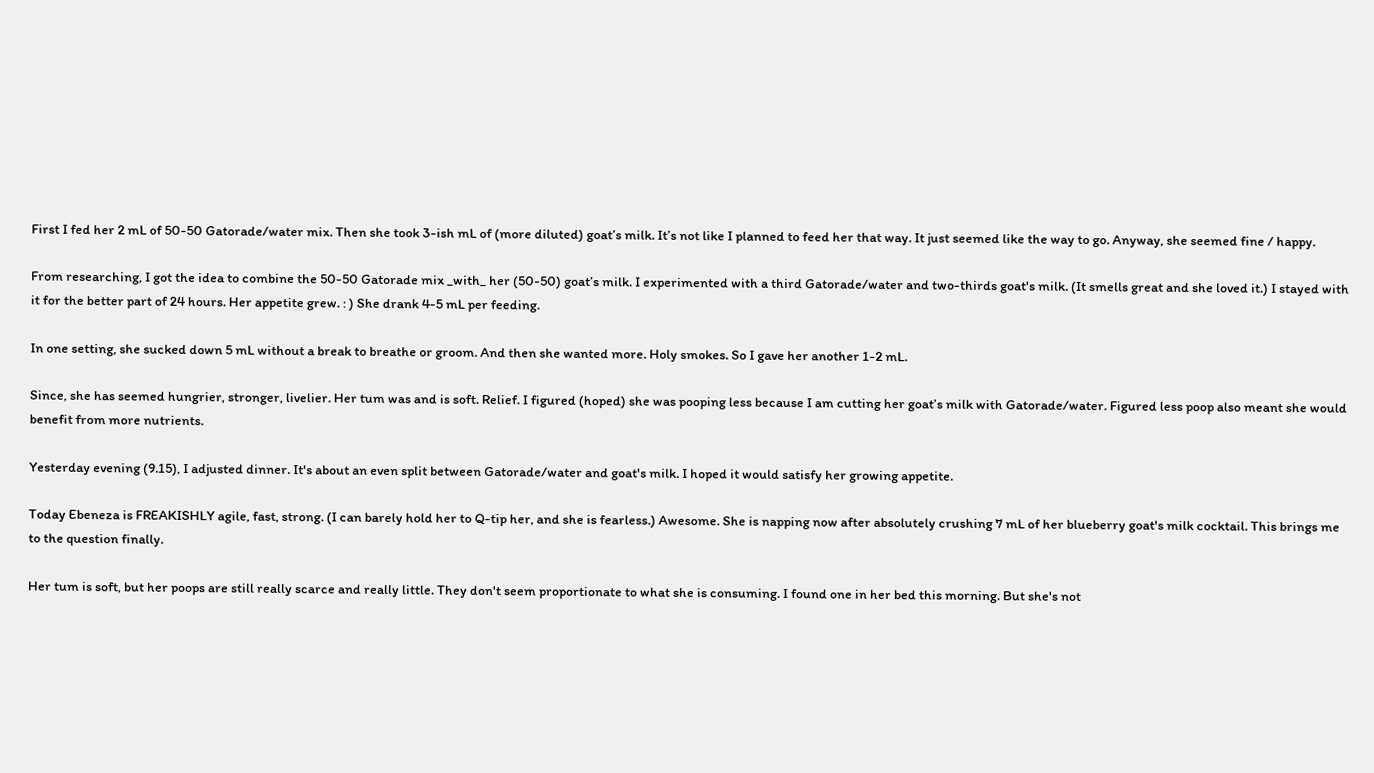First I fed her 2 mL of 50-50 Gatorade/water mix. Then she took 3-ish mL of (more diluted) goat’s milk. It’s not like I planned to feed her that way. It just seemed like the way to go. Anyway, she seemed fine / happy.

From researching, I got the idea to combine the 50-50 Gatorade mix _with_ her (50-50) goat’s milk. I experimented with a third Gatorade/water and two-thirds goat's milk. (It smells great and she loved it.) I stayed with it for the better part of 24 hours. Her appetite grew. : ) She drank 4-5 mL per feeding.

In one setting, she sucked down 5 mL without a break to breathe or groom. And then she wanted more. Holy smokes. So I gave her another 1-2 mL.

Since, she has seemed hungrier, stronger, livelier. Her tum was and is soft. Relief. I figured (hoped) she was pooping less because I am cutting her goat’s milk with Gatorade/water. Figured less poop also meant she would benefit from more nutrients.

Yesterday evening (9.15), I adjusted dinner. It's about an even split between Gatorade/water and goat's milk. I hoped it would satisfy her growing appetite.

Today Ebeneza is FREAKISHLY agile, fast, strong. (I can barely hold her to Q-tip her, and she is fearless.) Awesome. She is napping now after absolutely crushing 7 mL of her blueberry goat's milk cocktail. This brings me to the question finally.

Her tum is soft, but her poops are still really scarce and really little. They don't seem proportionate to what she is consuming. I found one in her bed this morning. But she's not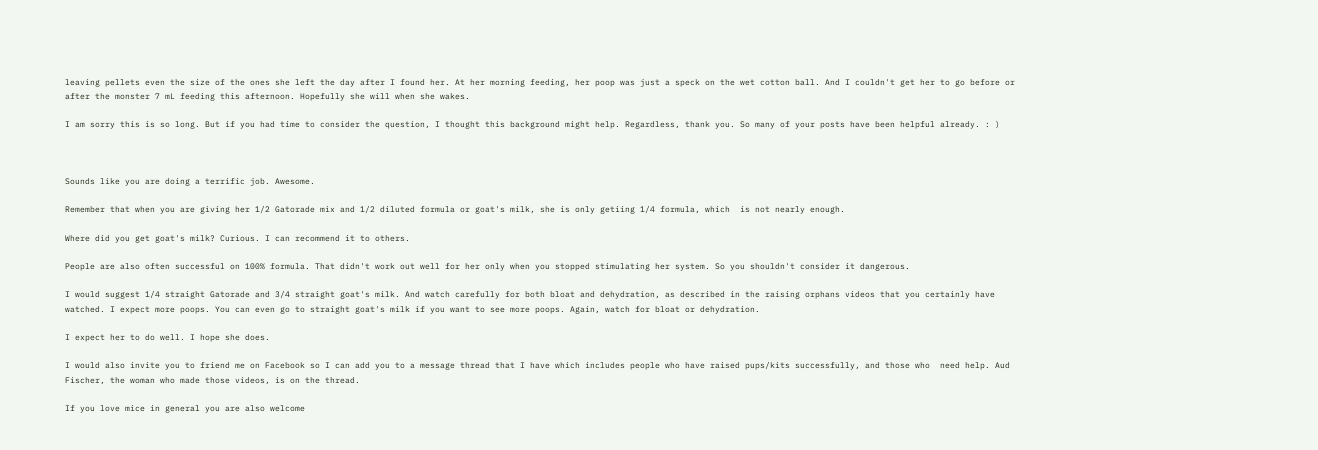leaving pellets even the size of the ones she left the day after I found her. At her morning feeding, her poop was just a speck on the wet cotton ball. And I couldn't get her to go before or after the monster 7 mL feeding this afternoon. Hopefully she will when she wakes.

I am sorry this is so long. But if you had time to consider the question, I thought this background might help. Regardless, thank you. So many of your posts have been helpful already. : )



Sounds like you are doing a terrific job. Awesome.

Remember that when you are giving her 1/2 Gatorade mix and 1/2 diluted formula or goat's milk, she is only getiing 1/4 formula, which  is not nearly enough.

Where did you get goat's milk? Curious. I can recommend it to others.

People are also often successful on 100% formula. That didn't work out well for her only when you stopped stimulating her system. So you shouldn't consider it dangerous.

I would suggest 1/4 straight Gatorade and 3/4 straight goat's milk. And watch carefully for both bloat and dehydration, as described in the raising orphans videos that you certainly have watched. I expect more poops. You can even go to straight goat's milk if you want to see more poops. Again, watch for bloat or dehydration.

I expect her to do well. I hope she does.

I would also invite you to friend me on Facebook so I can add you to a message thread that I have which includes people who have raised pups/kits successfully, and those who  need help. Aud Fischer, the woman who made those videos, is on the thread.

If you love mice in general you are also welcome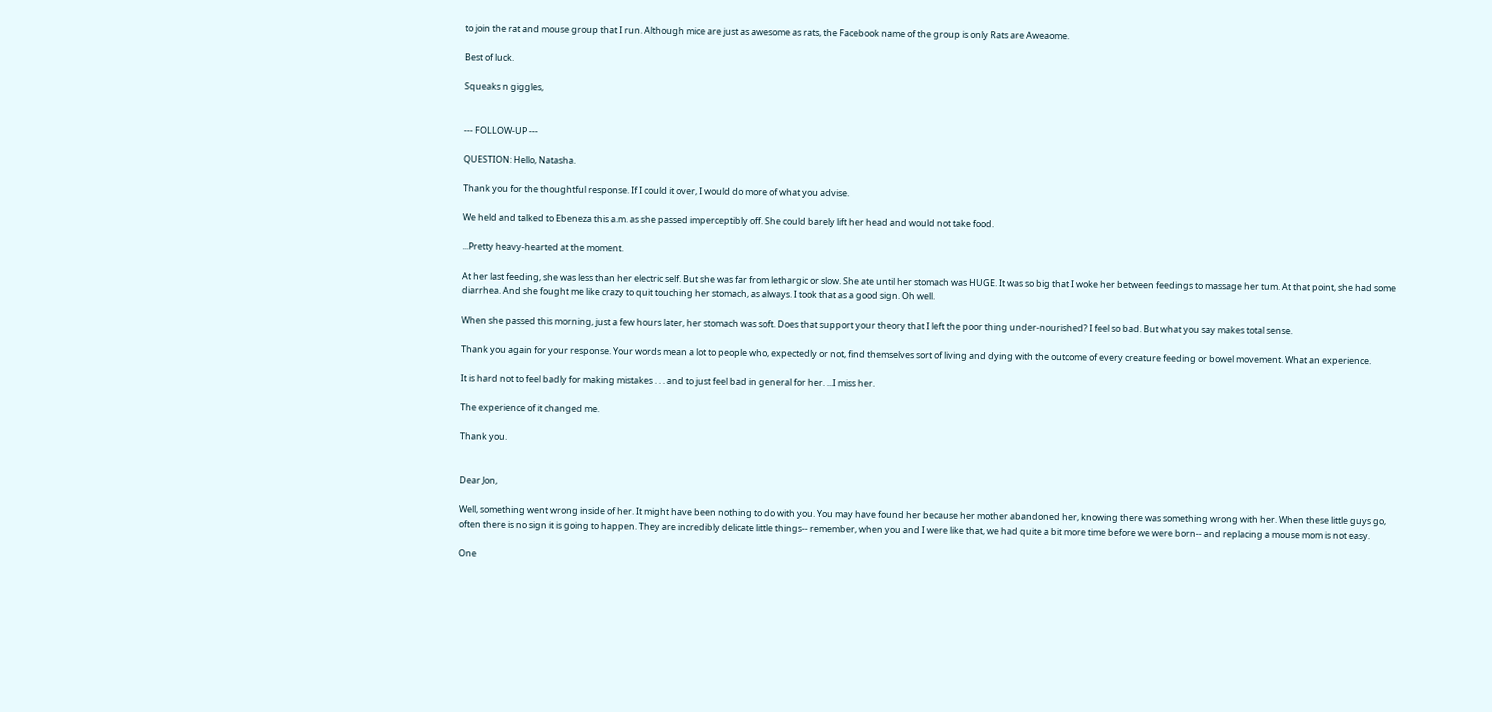to join the rat and mouse group that I run. Although mice are just as awesome as rats, the Facebook name of the group is only Rats are Aweaome.

Best of luck.

Squeaks n giggles,


--- FOLLOW-UP ---

QUESTION: Hello, Natasha.

Thank you for the thoughtful response. If I could it over, I would do more of what you advise.

We held and talked to Ebeneza this a.m. as she passed imperceptibly off. She could barely lift her head and would not take food.

...Pretty heavy-hearted at the moment.

At her last feeding, she was less than her electric self. But she was far from lethargic or slow. She ate until her stomach was HUGE. It was so big that I woke her between feedings to massage her tum. At that point, she had some diarrhea. And she fought me like crazy to quit touching her stomach, as always. I took that as a good sign. Oh well.

When she passed this morning, just a few hours later, her stomach was soft. Does that support your theory that I left the poor thing under-nourished? I feel so bad. But what you say makes total sense.

Thank you again for your response. Your words mean a lot to people who, expectedly or not, find themselves sort of living and dying with the outcome of every creature feeding or bowel movement. What an experience.

It is hard not to feel badly for making mistakes . . . and to just feel bad in general for her. ...I miss her.

The experience of it changed me.

Thank you.


Dear Jon,

Well, something went wrong inside of her. It might have been nothing to do with you. You may have found her because her mother abandoned her, knowing there was something wrong with her. When these little guys go, often there is no sign it is going to happen. They are incredibly delicate little things-- remember, when you and I were like that, we had quite a bit more time before we were born-- and replacing a mouse mom is not easy.

One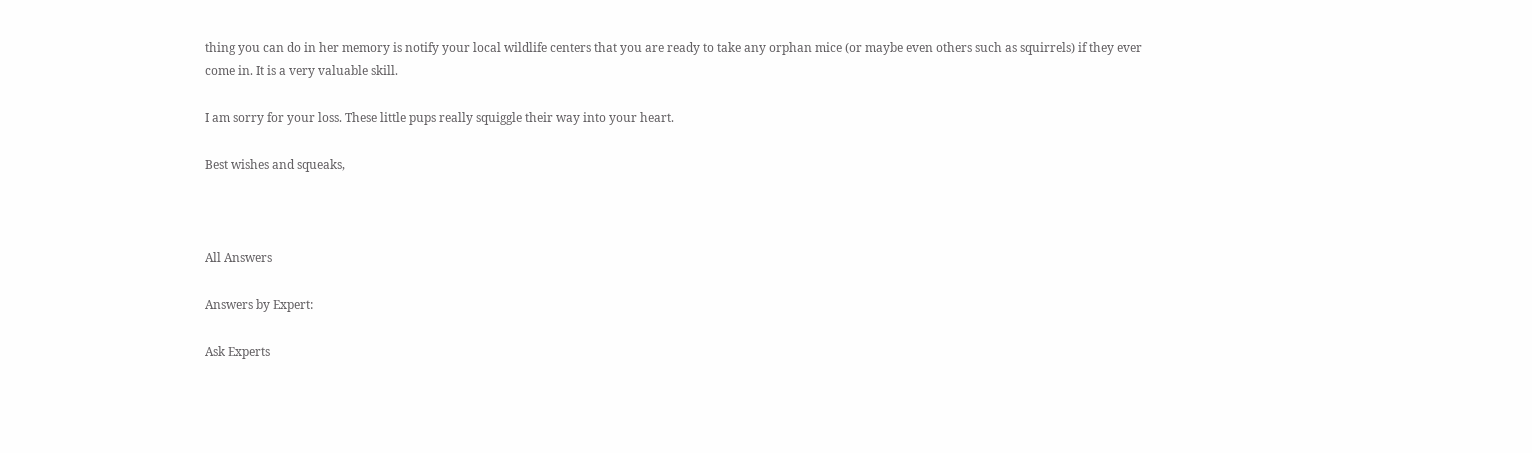thing you can do in her memory is notify your local wildlife centers that you are ready to take any orphan mice (or maybe even others such as squirrels) if they ever come in. It is a very valuable skill.

I am sorry for your loss. These little pups really squiggle their way into your heart.

Best wishes and squeaks,



All Answers

Answers by Expert:

Ask Experts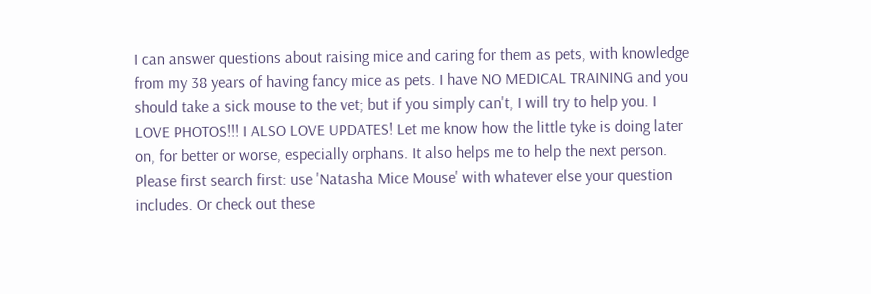I can answer questions about raising mice and caring for them as pets, with knowledge from my 38 years of having fancy mice as pets. I have NO MEDICAL TRAINING and you should take a sick mouse to the vet; but if you simply can't, I will try to help you. I LOVE PHOTOS!!! I ALSO LOVE UPDATES! Let me know how the little tyke is doing later on, for better or worse, especially orphans. It also helps me to help the next person. Please first search first: use 'Natasha Mice Mouse' with whatever else your question includes. Or check out these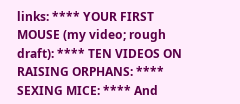links: **** YOUR FIRST MOUSE (my video; rough draft): **** TEN VIDEOS ON RAISING ORPHANS: **** SEXING MICE: **** And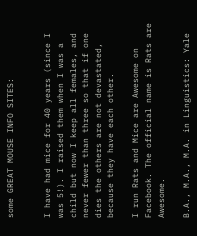some GREAT MOUSE INFO SITES:


I have had mice for 40 years (since I was 5!). I raised them when I was a child but now I keep all females, and never fewer than three so that if one dies the others are not devastated, because they have each other.

I run Rats and Mice are Awesome on Facebook. The official name is Rats are Awesome.

B.A., M.A., M.A. in Linguistics: Yale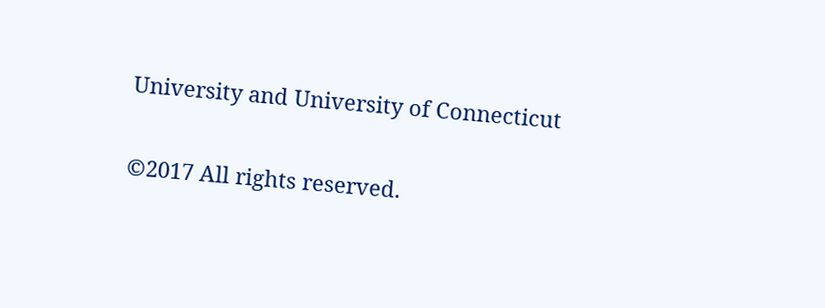University and University of Connecticut

©2017 All rights reserved.